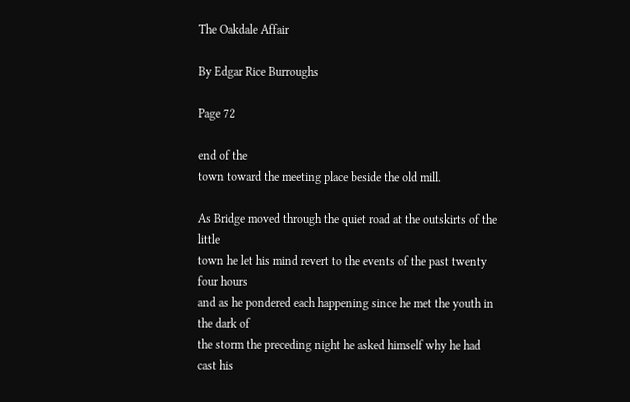The Oakdale Affair

By Edgar Rice Burroughs

Page 72

end of the
town toward the meeting place beside the old mill.

As Bridge moved through the quiet road at the outskirts of the little
town he let his mind revert to the events of the past twenty four hours
and as he pondered each happening since he met the youth in the dark of
the storm the preceding night he asked himself why he had cast his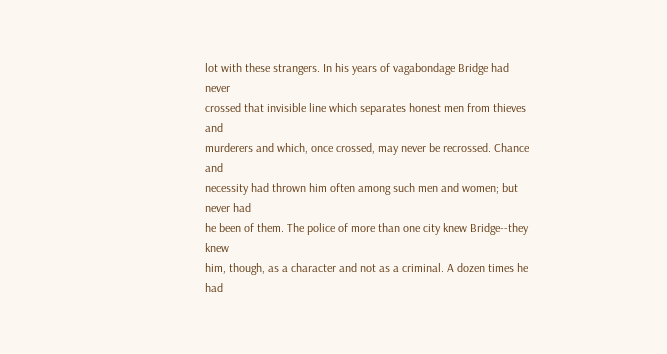lot with these strangers. In his years of vagabondage Bridge had never
crossed that invisible line which separates honest men from thieves and
murderers and which, once crossed, may never be recrossed. Chance and
necessity had thrown him often among such men and women; but never had
he been of them. The police of more than one city knew Bridge--they knew
him, though, as a character and not as a criminal. A dozen times he had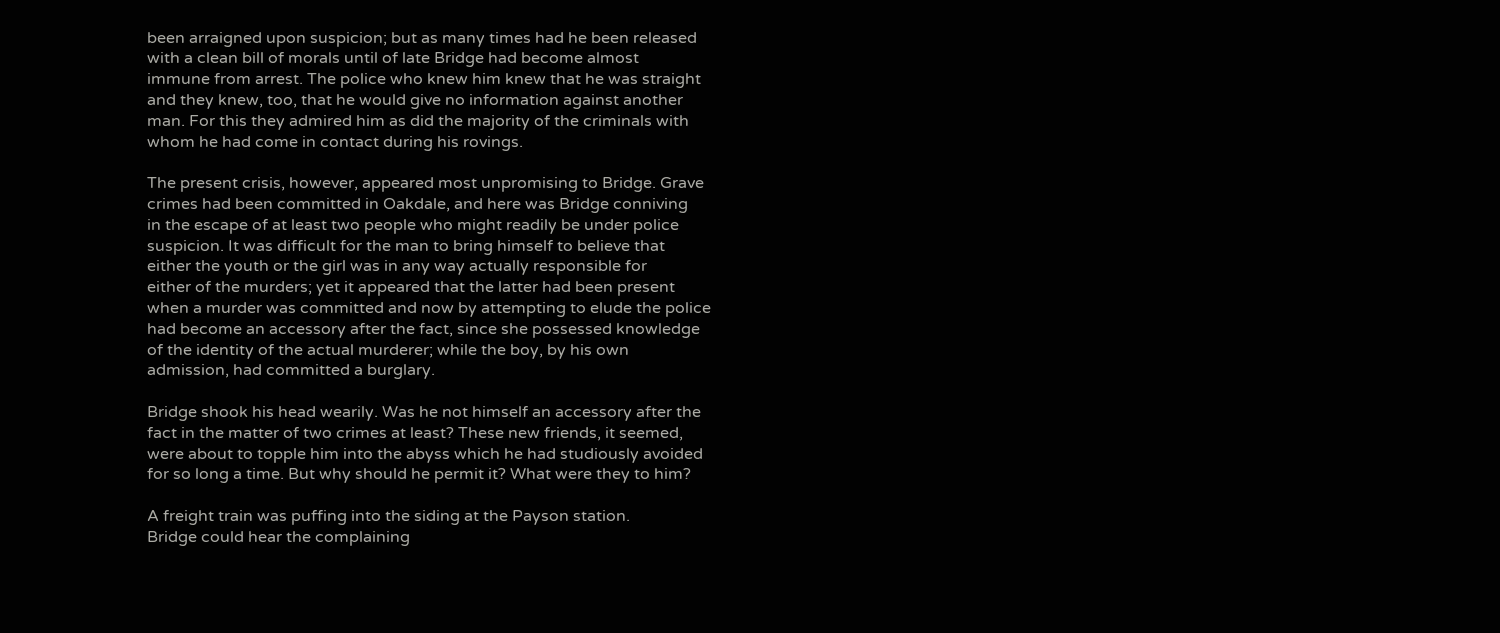been arraigned upon suspicion; but as many times had he been released
with a clean bill of morals until of late Bridge had become almost
immune from arrest. The police who knew him knew that he was straight
and they knew, too, that he would give no information against another
man. For this they admired him as did the majority of the criminals with
whom he had come in contact during his rovings.

The present crisis, however, appeared most unpromising to Bridge. Grave
crimes had been committed in Oakdale, and here was Bridge conniving
in the escape of at least two people who might readily be under police
suspicion. It was difficult for the man to bring himself to believe that
either the youth or the girl was in any way actually responsible for
either of the murders; yet it appeared that the latter had been present
when a murder was committed and now by attempting to elude the police
had become an accessory after the fact, since she possessed knowledge
of the identity of the actual murderer; while the boy, by his own
admission, had committed a burglary.

Bridge shook his head wearily. Was he not himself an accessory after the
fact in the matter of two crimes at least? These new friends, it seemed,
were about to topple him into the abyss which he had studiously avoided
for so long a time. But why should he permit it? What were they to him?

A freight train was puffing into the siding at the Payson station.
Bridge could hear the complaining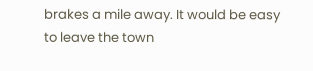brakes a mile away. It would be easy
to leave the town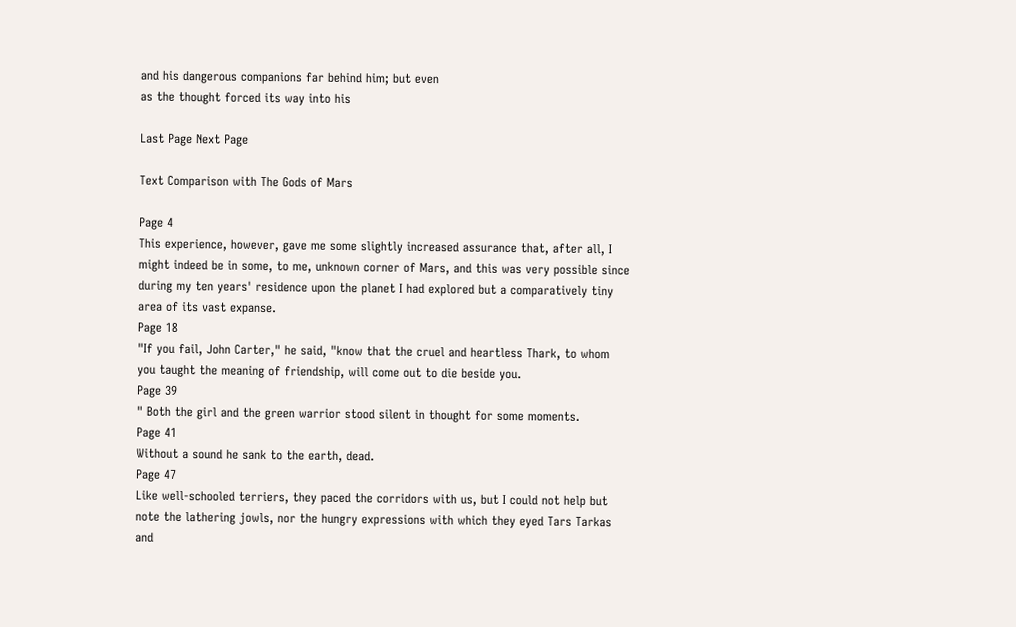and his dangerous companions far behind him; but even
as the thought forced its way into his

Last Page Next Page

Text Comparison with The Gods of Mars

Page 4
This experience, however, gave me some slightly increased assurance that, after all, I might indeed be in some, to me, unknown corner of Mars, and this was very possible since during my ten years' residence upon the planet I had explored but a comparatively tiny area of its vast expanse.
Page 18
"If you fail, John Carter," he said, "know that the cruel and heartless Thark, to whom you taught the meaning of friendship, will come out to die beside you.
Page 39
" Both the girl and the green warrior stood silent in thought for some moments.
Page 41
Without a sound he sank to the earth, dead.
Page 47
Like well-schooled terriers, they paced the corridors with us, but I could not help but note the lathering jowls, nor the hungry expressions with which they eyed Tars Tarkas and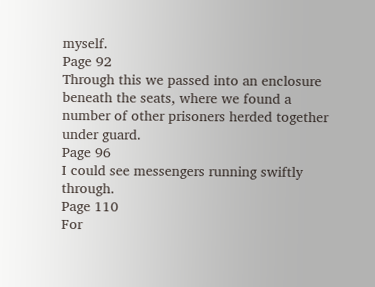myself.
Page 92
Through this we passed into an enclosure beneath the seats, where we found a number of other prisoners herded together under guard.
Page 96
I could see messengers running swiftly through.
Page 110
For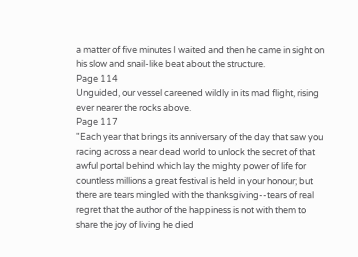a matter of five minutes I waited and then he came in sight on his slow and snail-like beat about the structure.
Page 114
Unguided, our vessel careened wildly in its mad flight, rising ever nearer the rocks above.
Page 117
"Each year that brings its anniversary of the day that saw you racing across a near dead world to unlock the secret of that awful portal behind which lay the mighty power of life for countless millions a great festival is held in your honour; but there are tears mingled with the thanksgiving--tears of real regret that the author of the happiness is not with them to share the joy of living he died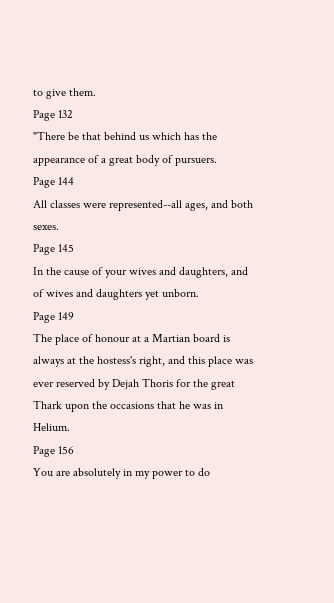to give them.
Page 132
"There be that behind us which has the appearance of a great body of pursuers.
Page 144
All classes were represented--all ages, and both sexes.
Page 145
In the cause of your wives and daughters, and of wives and daughters yet unborn.
Page 149
The place of honour at a Martian board is always at the hostess's right, and this place was ever reserved by Dejah Thoris for the great Thark upon the occasions that he was in Helium.
Page 156
You are absolutely in my power to do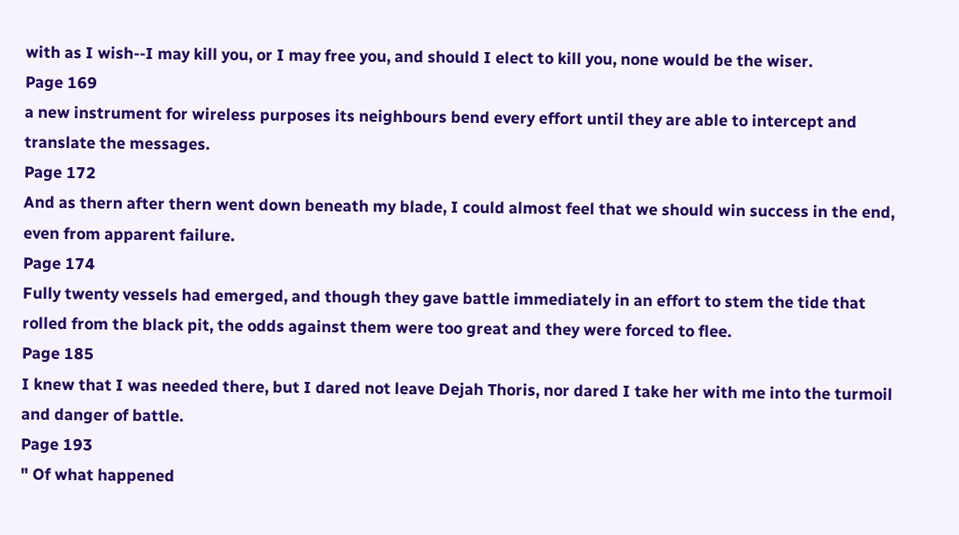with as I wish--I may kill you, or I may free you, and should I elect to kill you, none would be the wiser.
Page 169
a new instrument for wireless purposes its neighbours bend every effort until they are able to intercept and translate the messages.
Page 172
And as thern after thern went down beneath my blade, I could almost feel that we should win success in the end, even from apparent failure.
Page 174
Fully twenty vessels had emerged, and though they gave battle immediately in an effort to stem the tide that rolled from the black pit, the odds against them were too great and they were forced to flee.
Page 185
I knew that I was needed there, but I dared not leave Dejah Thoris, nor dared I take her with me into the turmoil and danger of battle.
Page 193
" Of what happened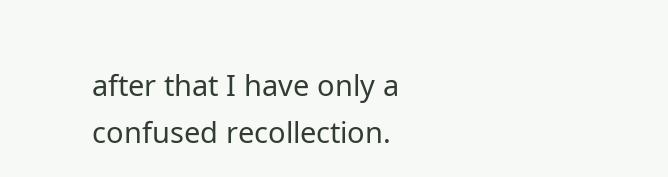after that I have only a confused recollection.